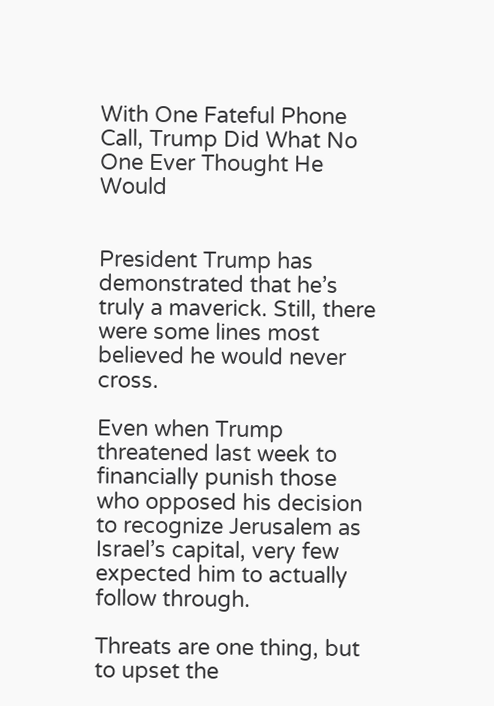With One Fateful Phone Call, Trump Did What No One Ever Thought He Would


President Trump has demonstrated that he’s truly a maverick. Still, there were some lines most believed he would never cross.

Even when Trump threatened last week to financially punish those who opposed his decision to recognize Jerusalem as Israel’s capital, very few expected him to actually follow through.

Threats are one thing, but to upset the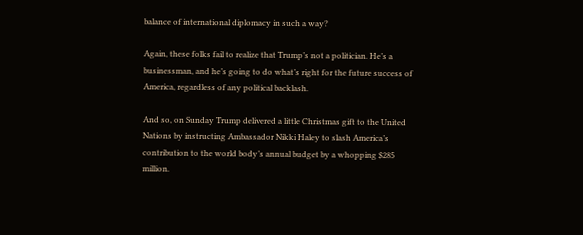balance of international diplomacy in such a way?

Again, these folks fail to realize that Trump’s not a politician. He’s a businessman, and he’s going to do what’s right for the future success of America, regardless of any political backlash.

And so, on Sunday Trump delivered a little Christmas gift to the United Nations by instructing Ambassador Nikki Haley to slash America’s contribution to the world body’s annual budget by a whopping $285 million.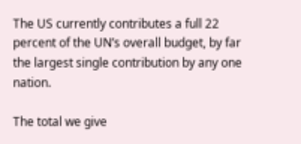The US currently contributes a full 22 percent of the UN’s overall budget, by far the largest single contribution by any one nation.

The total we give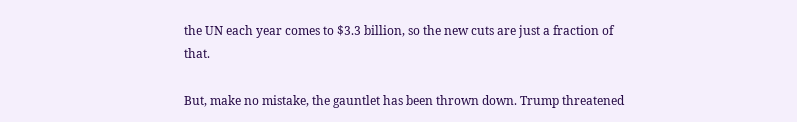the UN each year comes to $3.3 billion, so the new cuts are just a fraction of that.

But, make no mistake, the gauntlet has been thrown down. Trump threatened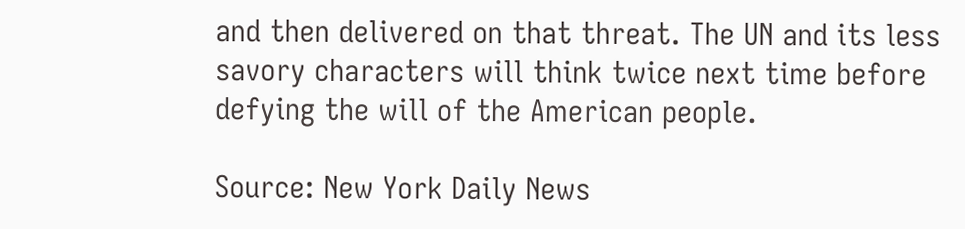and then delivered on that threat. The UN and its less savory characters will think twice next time before defying the will of the American people.

Source: New York Daily News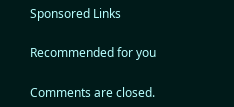Sponsored Links

Recommended for you

Comments are closed.